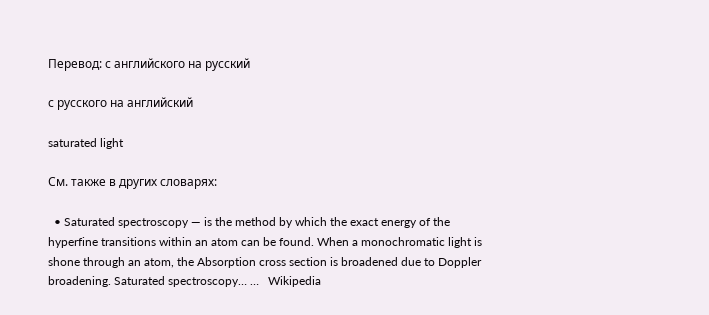Перевод: с английского на русский

с русского на английский

saturated light

См. также в других словарях:

  • Saturated spectroscopy — is the method by which the exact energy of the hyperfine transitions within an atom can be found. When a monochromatic light is shone through an atom, the Absorption cross section is broadened due to Doppler broadening. Saturated spectroscopy… …   Wikipedia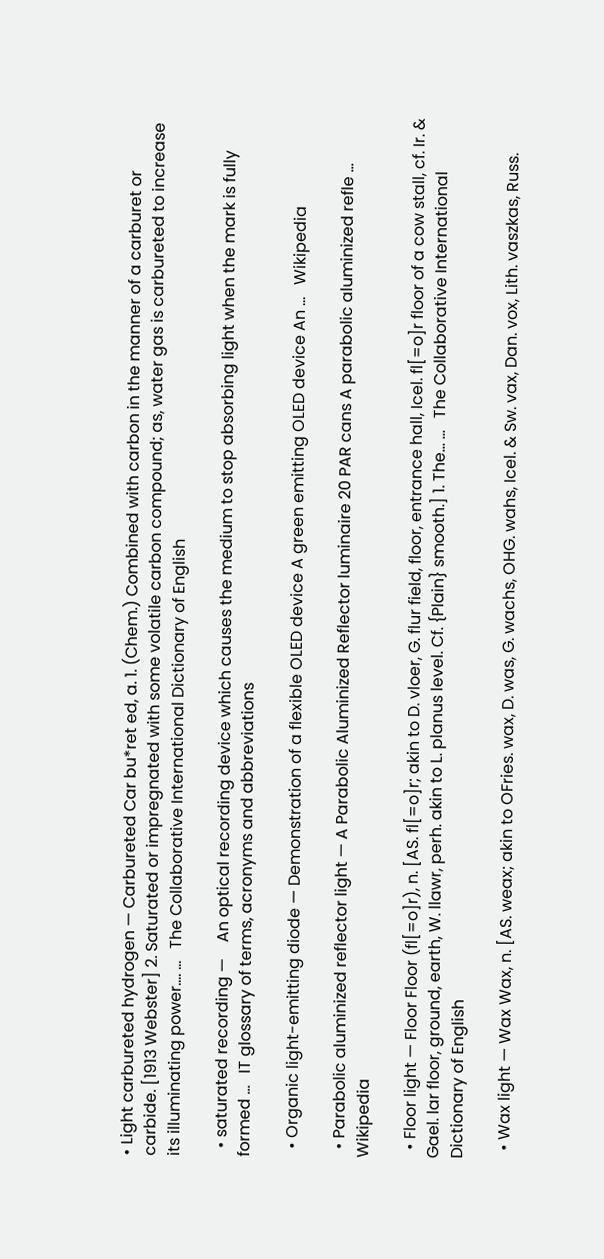• Light carbureted hydrogen — Carbureted Car bu*ret ed, a. 1. (Chem.) Combined with carbon in the manner of a carburet or carbide. [1913 Webster] 2. Saturated or impregnated with some volatile carbon compound; as, water gas is carbureted to increase its illuminating power.… …   The Collaborative International Dictionary of English

  • saturated recording —    An optical recording device which causes the medium to stop absorbing light when the mark is fully formed …   IT glossary of terms, acronyms and abbreviations

  • Organic light-emitting diode — Demonstration of a flexible OLED device A green emitting OLED device An …   Wikipedia

  • Parabolic aluminized reflector light — A Parabolic Aluminized Reflector luminaire 20 PAR cans A parabolic aluminized refle …   Wikipedia

  • Floor light — Floor Floor (fl[=o]r), n. [AS. fl[=o]r; akin to D. vloer, G. flur field, floor, entrance hall, Icel. fl[=o]r floor of a cow stall, cf. Ir. & Gael. lar floor, ground, earth, W. llawr, perh. akin to L. planus level. Cf. {Plain} smooth.] 1. The… …   The Collaborative International Dictionary of English

  • Wax light — Wax Wax, n. [AS. weax; akin to OFries. wax, D. was, G. wachs, OHG. wahs, Icel. & Sw. vax, Dan. vox, Lith. vaszkas, Russ.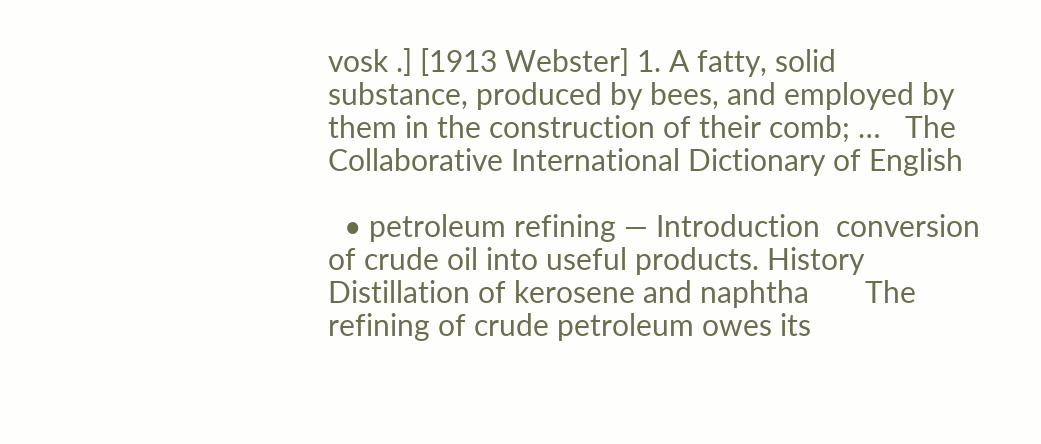vosk .] [1913 Webster] 1. A fatty, solid substance, produced by bees, and employed by them in the construction of their comb; …   The Collaborative International Dictionary of English

  • petroleum refining — Introduction  conversion of crude oil into useful products. History Distillation of kerosene and naphtha       The refining of crude petroleum owes its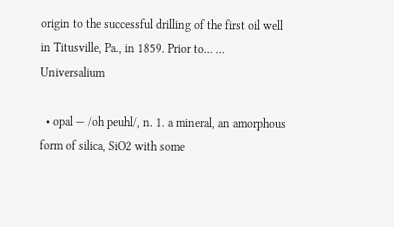origin to the successful drilling of the first oil well in Titusville, Pa., in 1859. Prior to… …   Universalium

  • opal — /oh peuhl/, n. 1. a mineral, an amorphous form of silica, SiO2 with some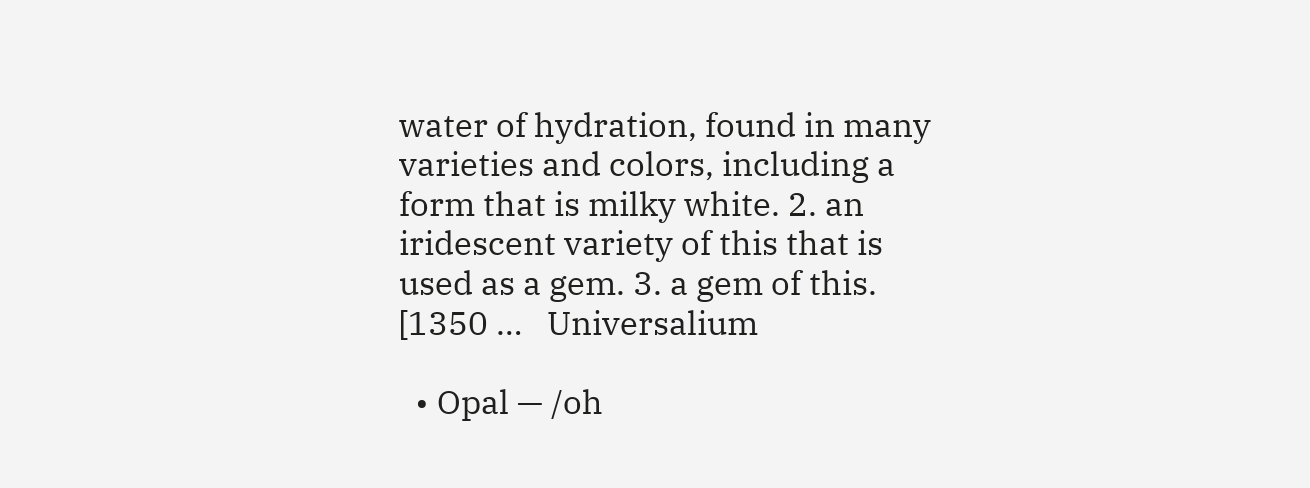water of hydration, found in many varieties and colors, including a form that is milky white. 2. an iridescent variety of this that is used as a gem. 3. a gem of this. [1350 …   Universalium

  • Opal — /oh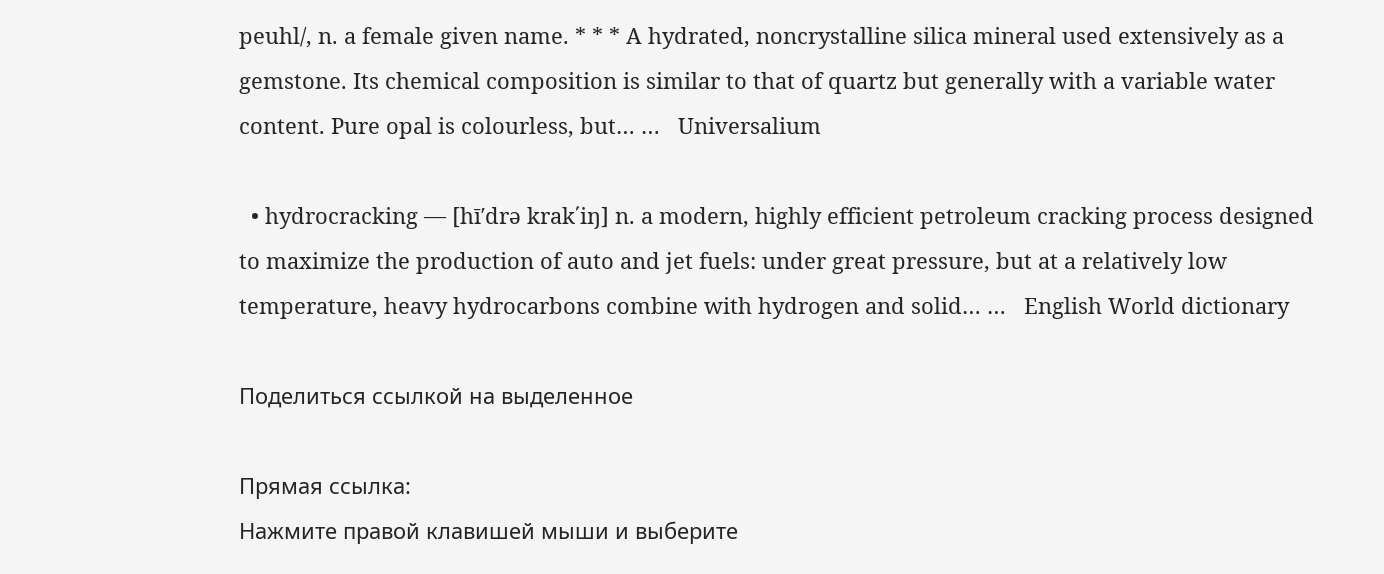peuhl/, n. a female given name. * * * A hydrated, noncrystalline silica mineral used extensively as a gemstone. Its chemical composition is similar to that of quartz but generally with a variable water content. Pure opal is colourless, but… …   Universalium

  • hydrocracking — [hī′drə krak΄iŋ] n. a modern, highly efficient petroleum cracking process designed to maximize the production of auto and jet fuels: under great pressure, but at a relatively low temperature, heavy hydrocarbons combine with hydrogen and solid… …   English World dictionary

Поделиться ссылкой на выделенное

Прямая ссылка:
Нажмите правой клавишей мыши и выберите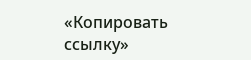«Копировать ссылку»